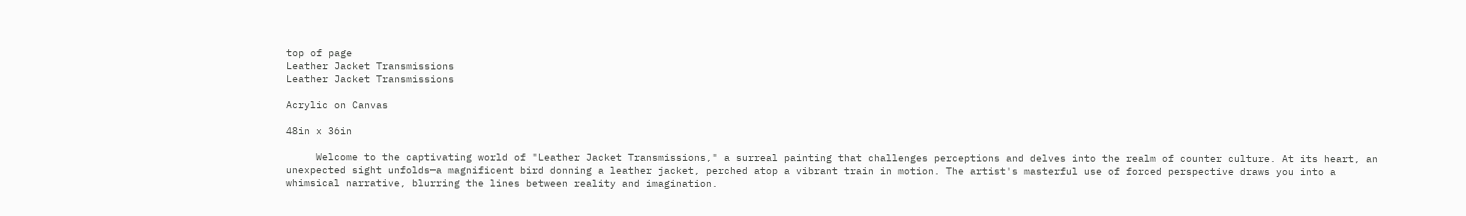top of page
Leather Jacket Transmissions
Leather Jacket Transmissions

Acrylic on Canvas

48in x 36in

     Welcome to the captivating world of "Leather Jacket Transmissions," a surreal painting that challenges perceptions and delves into the realm of counter culture. At its heart, an unexpected sight unfolds—a magnificent bird donning a leather jacket, perched atop a vibrant train in motion. The artist's masterful use of forced perspective draws you into a whimsical narrative, blurring the lines between reality and imagination.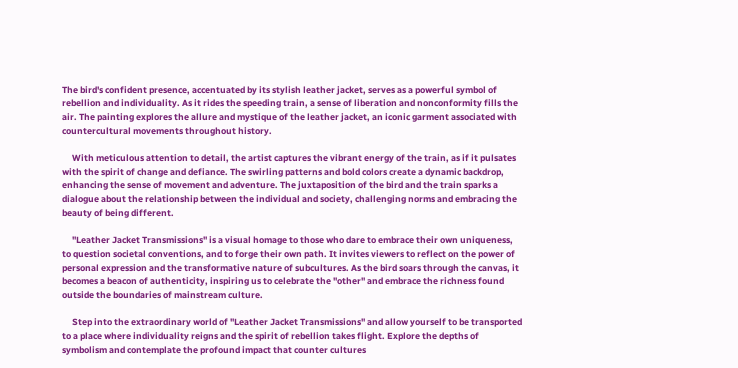The bird's confident presence, accentuated by its stylish leather jacket, serves as a powerful symbol of rebellion and individuality. As it rides the speeding train, a sense of liberation and nonconformity fills the air. The painting explores the allure and mystique of the leather jacket, an iconic garment associated with countercultural movements throughout history.

     With meticulous attention to detail, the artist captures the vibrant energy of the train, as if it pulsates with the spirit of change and defiance. The swirling patterns and bold colors create a dynamic backdrop, enhancing the sense of movement and adventure. The juxtaposition of the bird and the train sparks a dialogue about the relationship between the individual and society, challenging norms and embracing the beauty of being different.

     "Leather Jacket Transmissions" is a visual homage to those who dare to embrace their own uniqueness, to question societal conventions, and to forge their own path. It invites viewers to reflect on the power of personal expression and the transformative nature of subcultures. As the bird soars through the canvas, it becomes a beacon of authenticity, inspiring us to celebrate the "other" and embrace the richness found outside the boundaries of mainstream culture.

     Step into the extraordinary world of "Leather Jacket Transmissions" and allow yourself to be transported to a place where individuality reigns and the spirit of rebellion takes flight. Explore the depths of symbolism and contemplate the profound impact that counter cultures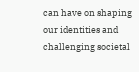can have on shaping our identities and challenging societal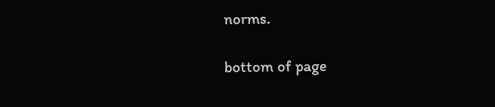norms.

bottom of page